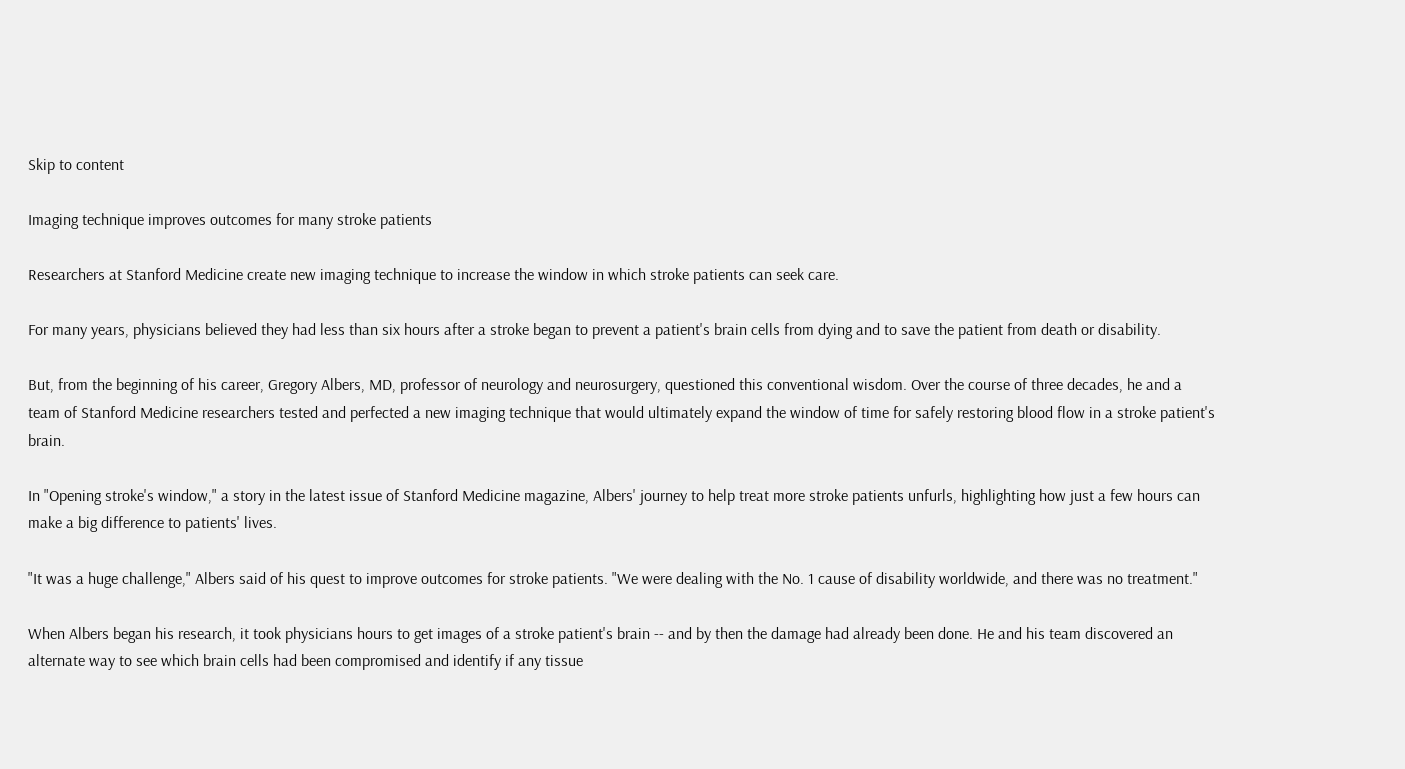Skip to content

Imaging technique improves outcomes for many stroke patients

Researchers at Stanford Medicine create new imaging technique to increase the window in which stroke patients can seek care.

For many years, physicians believed they had less than six hours after a stroke began to prevent a patient's brain cells from dying and to save the patient from death or disability.

But, from the beginning of his career, Gregory Albers, MD, professor of neurology and neurosurgery, questioned this conventional wisdom. Over the course of three decades, he and a team of Stanford Medicine researchers tested and perfected a new imaging technique that would ultimately expand the window of time for safely restoring blood flow in a stroke patient's brain.

In "Opening stroke's window," a story in the latest issue of Stanford Medicine magazine, Albers' journey to help treat more stroke patients unfurls, highlighting how just a few hours can make a big difference to patients' lives.

"It was a huge challenge," Albers said of his quest to improve outcomes for stroke patients. "We were dealing with the No. 1 cause of disability worldwide, and there was no treatment."

When Albers began his research, it took physicians hours to get images of a stroke patient's brain -- and by then the damage had already been done. He and his team discovered an alternate way to see which brain cells had been compromised and identify if any tissue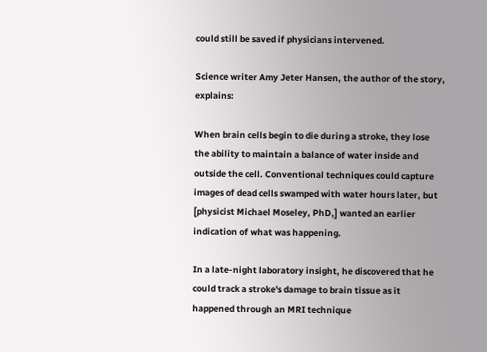could still be saved if physicians intervened.

Science writer Amy Jeter Hansen, the author of the story, explains:

When brain cells begin to die during a stroke, they lose the ability to maintain a balance of water inside and outside the cell. Conventional techniques could capture images of dead cells swamped with water hours later, but [physicist Michael Moseley, PhD,] wanted an earlier indication of what was happening.

In a late-night laboratory insight, he discovered that he could track a stroke's damage to brain tissue as it happened through an MRI technique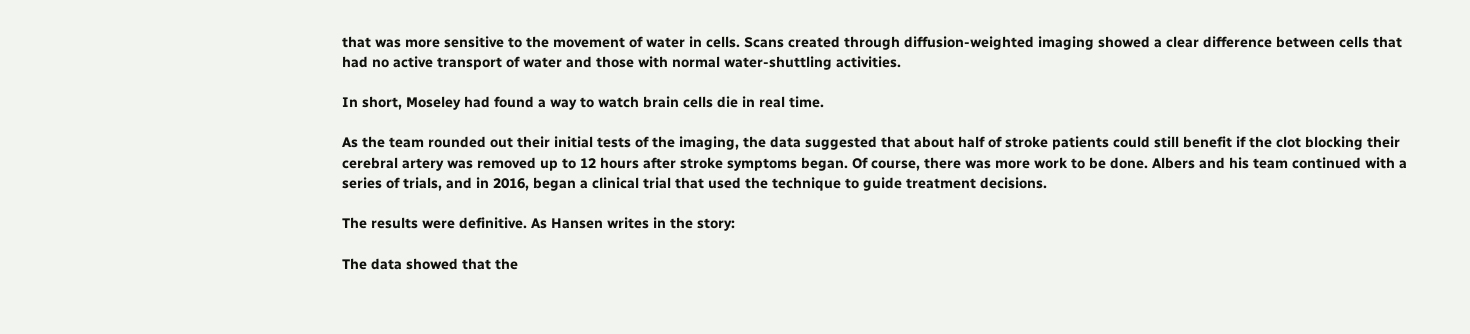that was more sensitive to the movement of water in cells. Scans created through diffusion-weighted imaging showed a clear difference between cells that had no active transport of water and those with normal water-shuttling activities.

In short, Moseley had found a way to watch brain cells die in real time.

As the team rounded out their initial tests of the imaging, the data suggested that about half of stroke patients could still benefit if the clot blocking their cerebral artery was removed up to 12 hours after stroke symptoms began. Of course, there was more work to be done. Albers and his team continued with a series of trials, and in 2016, began a clinical trial that used the technique to guide treatment decisions.

The results were definitive. As Hansen writes in the story:

The data showed that the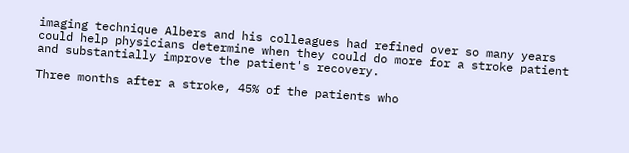imaging technique Albers and his colleagues had refined over so many years could help physicians determine when they could do more for a stroke patient and substantially improve the patient's recovery.

Three months after a stroke, 45% of the patients who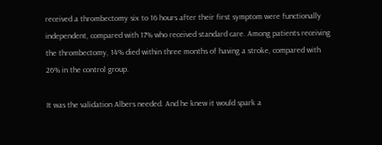received a thrombectomy six to 16 hours after their first symptom were functionally independent, compared with 17% who received standard care. Among patients receiving the thrombectomy, 14% died within three months of having a stroke, compared with 26% in the control group.

It was the validation Albers needed. And he knew it would spark a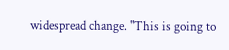widespread change. "This is going to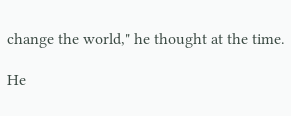change the world," he thought at the time.

He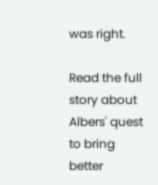was right.

Read the full story about Albers' quest to bring better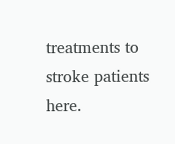treatments to stroke patients here.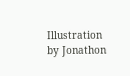Illustration by Jonathon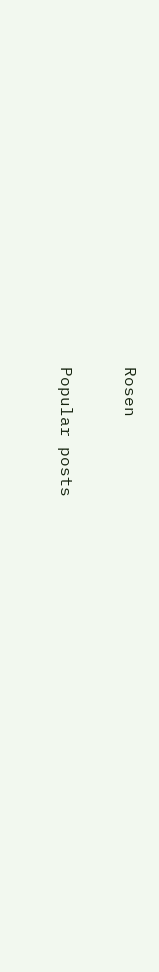Rosen

Popular posts